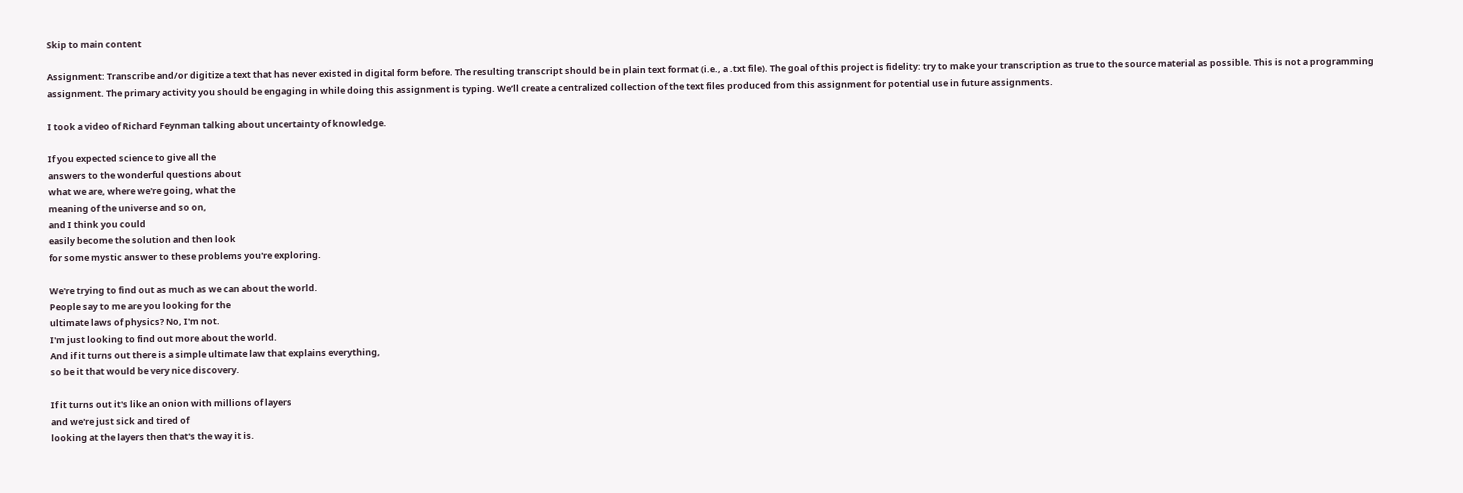Skip to main content

Assignment: Transcribe and/or digitize a text that has never existed in digital form before. The resulting transcript should be in plain text format (i.e., a .txt file). The goal of this project is fidelity: try to make your transcription as true to the source material as possible. This is not a programming assignment. The primary activity you should be engaging in while doing this assignment is typing. We’ll create a centralized collection of the text files produced from this assignment for potential use in future assignments.

I took a video of Richard Feynman talking about uncertainty of knowledge.

If you expected science to give all the
answers to the wonderful questions about
what we are, where we're going, what the
meaning of the universe and so on,
and I think you could
easily become the solution and then look
for some mystic answer to these problems you're exploring.

We're trying to find out as much as we can about the world.
People say to me are you looking for the
ultimate laws of physics? No, I'm not.
I'm just looking to find out more about the world.
And if it turns out there is a simple ultimate law that explains everything,
so be it that would be very nice discovery.

If it turns out it's like an onion with millions of layers
and we're just sick and tired of
looking at the layers then that's the way it is.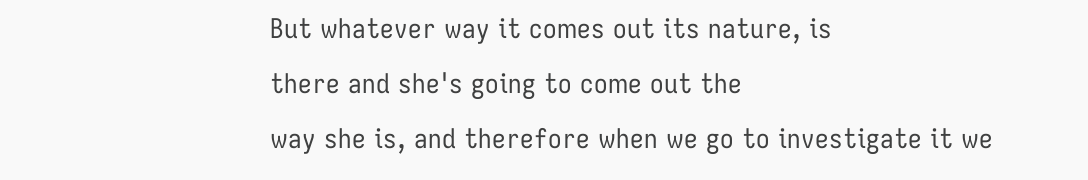But whatever way it comes out its nature, is
there and she's going to come out the
way she is, and therefore when we go to investigate it we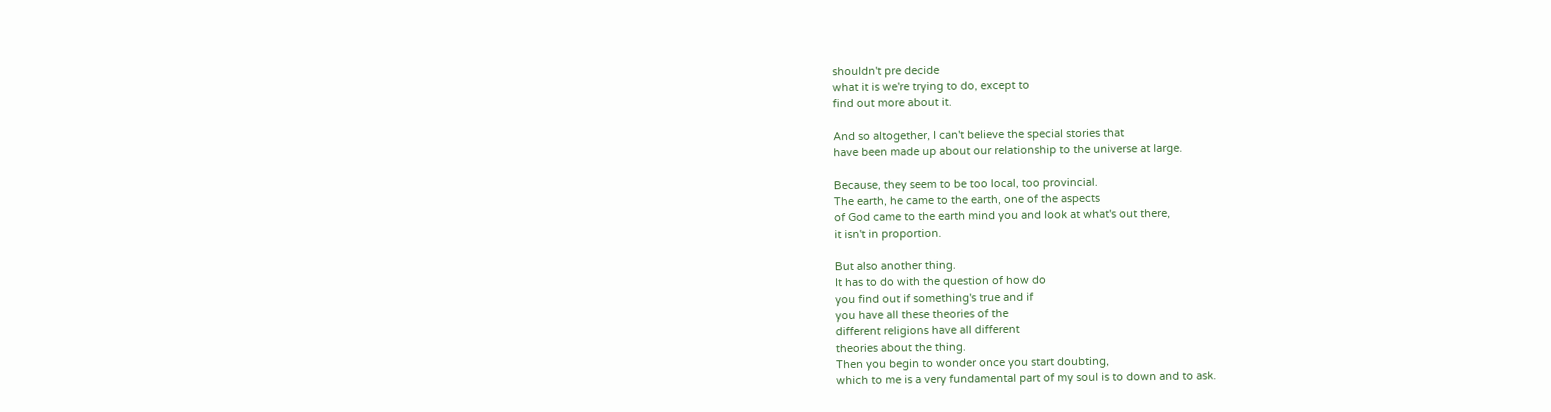shouldn't pre decide
what it is we're trying to do, except to
find out more about it.

And so altogether, I can't believe the special stories that
have been made up about our relationship to the universe at large.

Because, they seem to be too local, too provincial.
The earth, he came to the earth, one of the aspects
of God came to the earth mind you and look at what's out there,
it isn't in proportion.

But also another thing.
It has to do with the question of how do
you find out if something's true and if
you have all these theories of the
different religions have all different
theories about the thing.
Then you begin to wonder once you start doubting,
which to me is a very fundamental part of my soul is to down and to ask.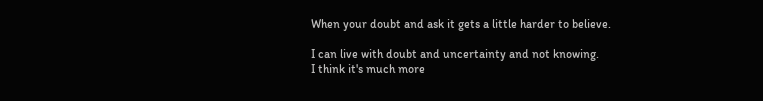When your doubt and ask it gets a little harder to believe.

I can live with doubt and uncertainty and not knowing.
I think it's much more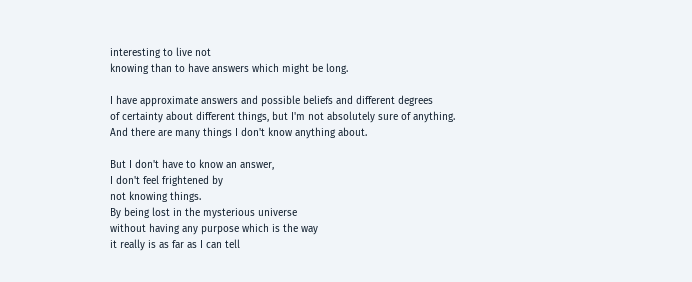interesting to live not
knowing than to have answers which might be long.

I have approximate answers and possible beliefs and different degrees
of certainty about different things, but I'm not absolutely sure of anything.
And there are many things I don't know anything about.

But I don't have to know an answer,
I don't feel frightened by
not knowing things.
By being lost in the mysterious universe
without having any purpose which is the way
it really is as far as I can tell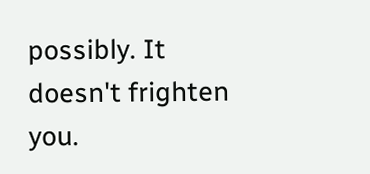possibly. It doesn't frighten you.